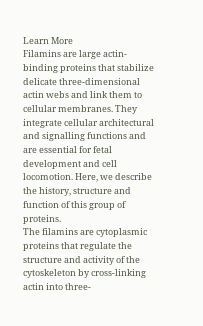Learn More
Filamins are large actin-binding proteins that stabilize delicate three-dimensional actin webs and link them to cellular membranes. They integrate cellular architectural and signalling functions and are essential for fetal development and cell locomotion. Here, we describe the history, structure and function of this group of proteins.
The filamins are cytoplasmic proteins that regulate the structure and activity of the cytoskeleton by cross-linking actin into three-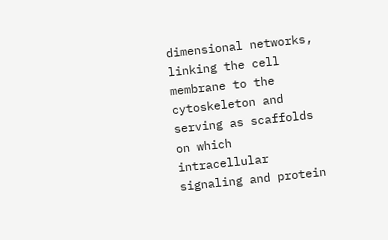dimensional networks, linking the cell membrane to the cytoskeleton and serving as scaffolds on which intracellular signaling and protein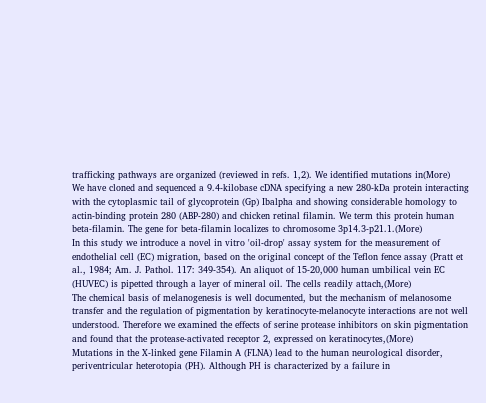trafficking pathways are organized (reviewed in refs. 1,2). We identified mutations in(More)
We have cloned and sequenced a 9.4-kilobase cDNA specifying a new 280-kDa protein interacting with the cytoplasmic tail of glycoprotein (Gp) Ibalpha and showing considerable homology to actin-binding protein 280 (ABP-280) and chicken retinal filamin. We term this protein human beta-filamin. The gene for beta-filamin localizes to chromosome 3p14.3-p21.1.(More)
In this study we introduce a novel in vitro 'oil-drop' assay system for the measurement of endothelial cell (EC) migration, based on the original concept of the Teflon fence assay (Pratt et al., 1984; Am. J. Pathol. 117: 349-354). An aliquot of 15-20,000 human umbilical vein EC (HUVEC) is pipetted through a layer of mineral oil. The cells readily attach,(More)
The chemical basis of melanogenesis is well documented, but the mechanism of melanosome transfer and the regulation of pigmentation by keratinocyte-melanocyte interactions are not well understood. Therefore we examined the effects of serine protease inhibitors on skin pigmentation and found that the protease-activated receptor 2, expressed on keratinocytes,(More)
Mutations in the X-linked gene Filamin A (FLNA) lead to the human neurological disorder, periventricular heterotopia (PH). Although PH is characterized by a failure in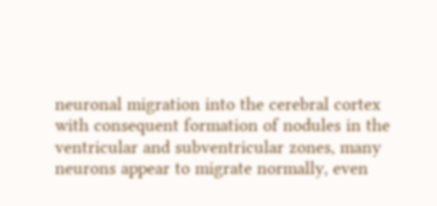neuronal migration into the cerebral cortex with consequent formation of nodules in the ventricular and subventricular zones, many neurons appear to migrate normally, even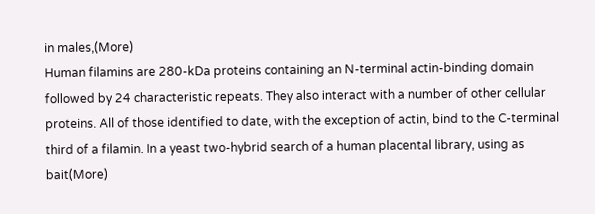in males,(More)
Human filamins are 280-kDa proteins containing an N-terminal actin-binding domain followed by 24 characteristic repeats. They also interact with a number of other cellular proteins. All of those identified to date, with the exception of actin, bind to the C-terminal third of a filamin. In a yeast two-hybrid search of a human placental library, using as bait(More)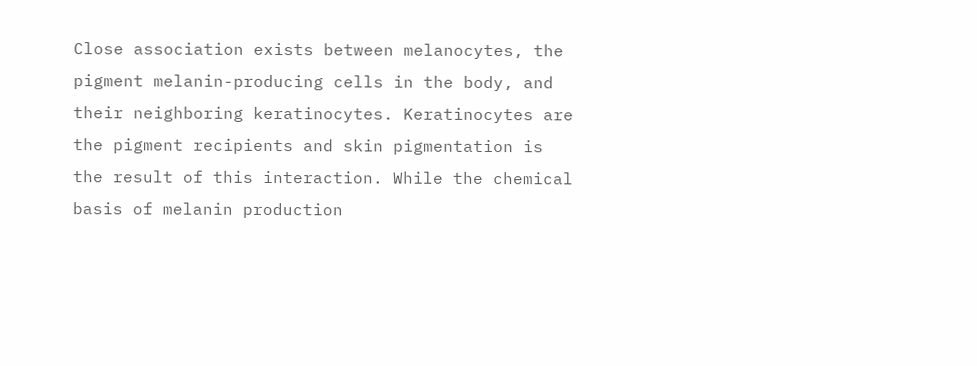Close association exists between melanocytes, the pigment melanin-producing cells in the body, and their neighboring keratinocytes. Keratinocytes are the pigment recipients and skin pigmentation is the result of this interaction. While the chemical basis of melanin production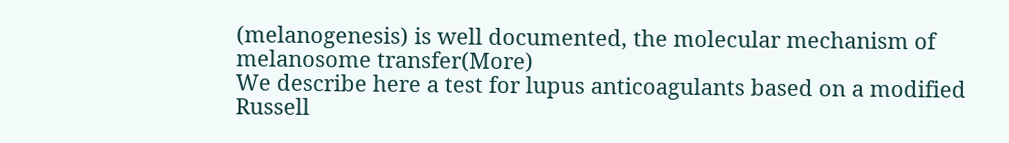(melanogenesis) is well documented, the molecular mechanism of melanosome transfer(More)
We describe here a test for lupus anticoagulants based on a modified Russell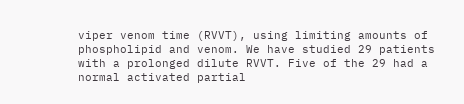viper venom time (RVVT), using limiting amounts of phospholipid and venom. We have studied 29 patients with a prolonged dilute RVVT. Five of the 29 had a normal activated partial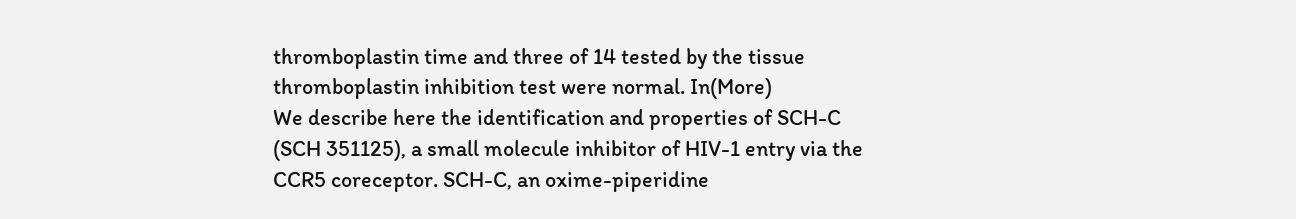thromboplastin time and three of 14 tested by the tissue thromboplastin inhibition test were normal. In(More)
We describe here the identification and properties of SCH-C (SCH 351125), a small molecule inhibitor of HIV-1 entry via the CCR5 coreceptor. SCH-C, an oxime-piperidine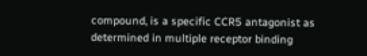compound, is a specific CCR5 antagonist as determined in multiple receptor binding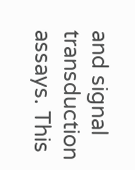and signal transduction assays. This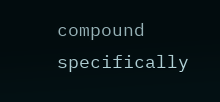compound specifically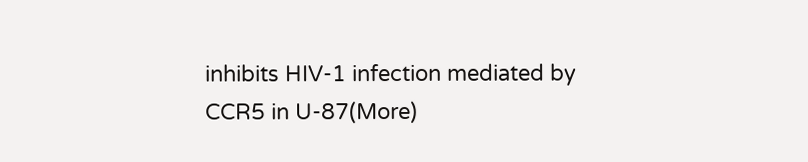inhibits HIV-1 infection mediated by CCR5 in U-87(More)